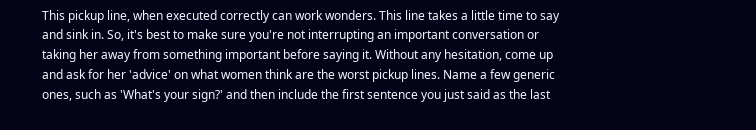This pickup line, when executed correctly can work wonders. This line takes a little time to say and sink in. So, it's best to make sure you're not interrupting an important conversation or taking her away from something important before saying it. Without any hesitation, come up and ask for her 'advice' on what women think are the worst pickup lines. Name a few generic ones, such as 'What's your sign?' and then include the first sentence you just said as the last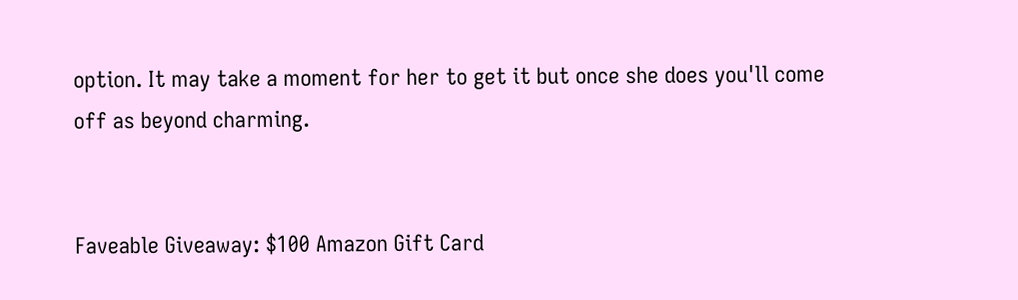option. It may take a moment for her to get it but once she does you'll come off as beyond charming.


Faveable Giveaway: $100 Amazon Gift Card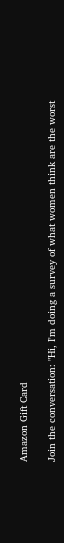Amazon Gift Card

Join the conversation: "Hi, I'm doing a survey of what women think are the worst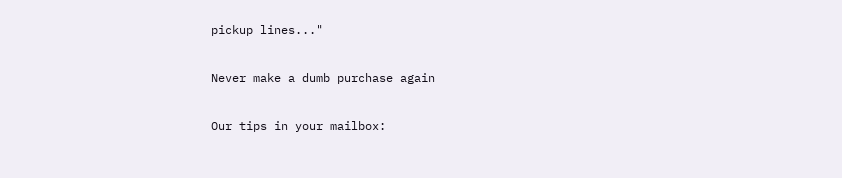pickup lines..."

Never make a dumb purchase again

Our tips in your mailbox: